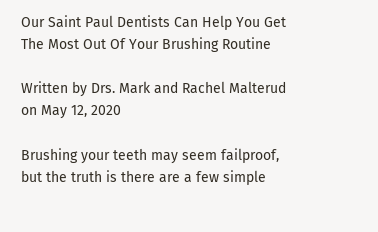Our Saint Paul Dentists Can Help You Get The Most Out Of Your Brushing Routine

Written by Drs. Mark and Rachel Malterud on May 12, 2020

Brushing your teeth may seem failproof, but the truth is there are a few simple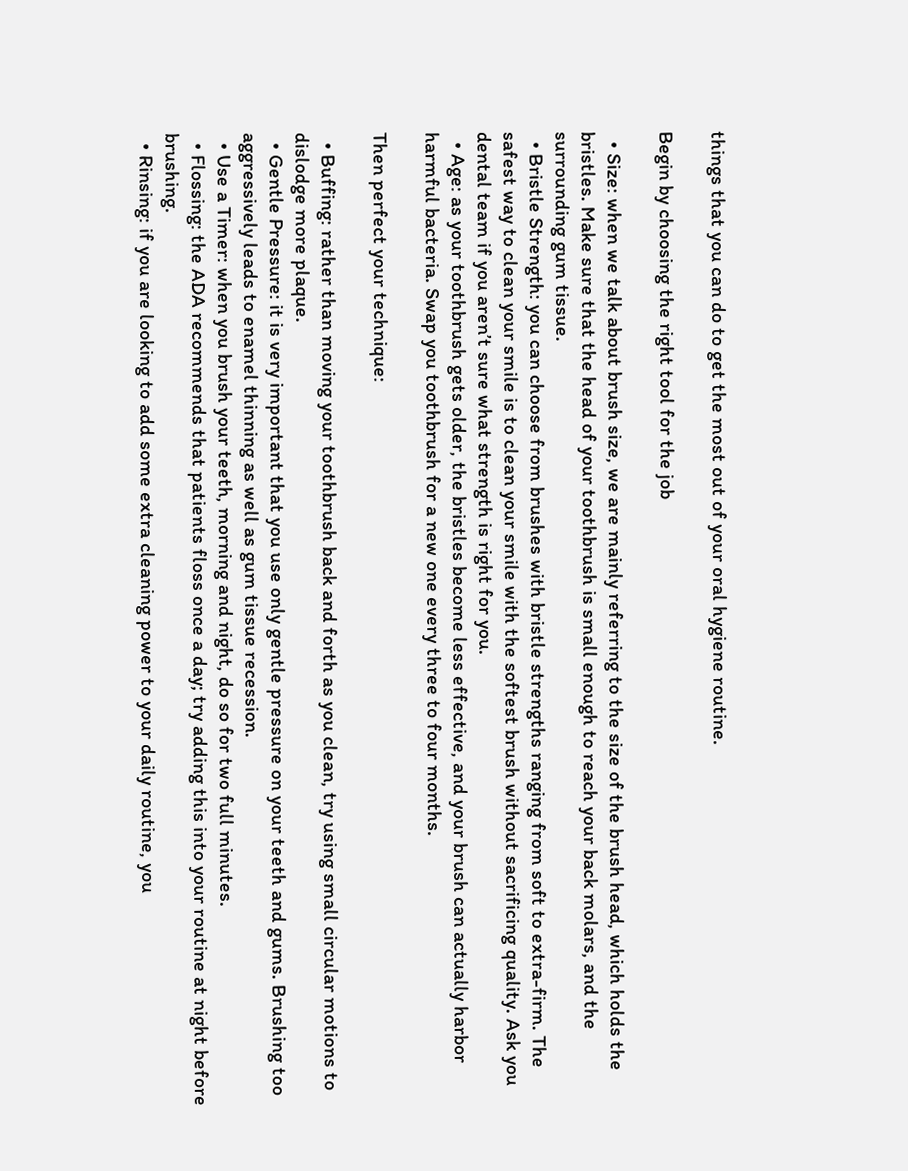things that you can do to get the most out of your oral hygiene routine.

Begin by choosing the right tool for the job

  • Size: when we talk about brush size, we are mainly referring to the size of the brush head, which holds the bristles. Make sure that the head of your toothbrush is small enough to reach your back molars, and the surrounding gum tissue.
  • Bristle Strength: you can choose from brushes with bristle strengths ranging from soft to extra-firm. The safest way to clean your smile is to clean your smile with the softest brush without sacrificing quality. Ask you dental team if you aren’t sure what strength is right for you.
  • Age: as your toothbrush gets older, the bristles become less effective, and your brush can actually harbor harmful bacteria. Swap you toothbrush for a new one every three to four months.

Then perfect your technique:

  • Buffing: rather than moving your toothbrush back and forth as you clean, try using small circular motions to dislodge more plaque.
  • Gentle Pressure: it is very important that you use only gentle pressure on your teeth and gums. Brushing too aggressively leads to enamel thinning as well as gum tissue recession.
  • Use a Timer: when you brush your teeth, morning and night, do so for two full minutes.
  • Flossing: the ADA recommends that patients floss once a day; try adding this into your routine at night before brushing.
  • Rinsing: if you are looking to add some extra cleaning power to your daily routine, you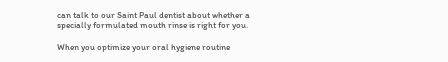can talk to our Saint Paul dentist about whether a specially formulated mouth rinse is right for you.

When you optimize your oral hygiene routine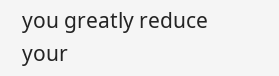you greatly reduce your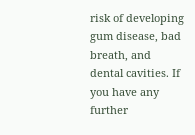risk of developing gum disease, bad breath, and dental cavities. If you have any further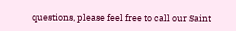questions, please feel free to call our Saint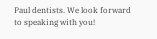Paul dentists. We look forward to speaking with you!